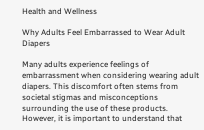Health and Wellness

Why Adults Feel Embarrassed to Wear Adult Diapers

Many adults experience feelings of embarrassment when considering wearing adult diapers. This discomfort often stems from societal stigmas and misconceptions surrounding the use of these products. However, it is important to understand that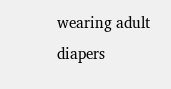wearing adult diapers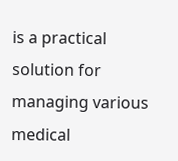is a practical solution for managing various medical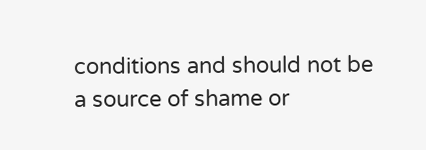conditions and should not be a source of shame or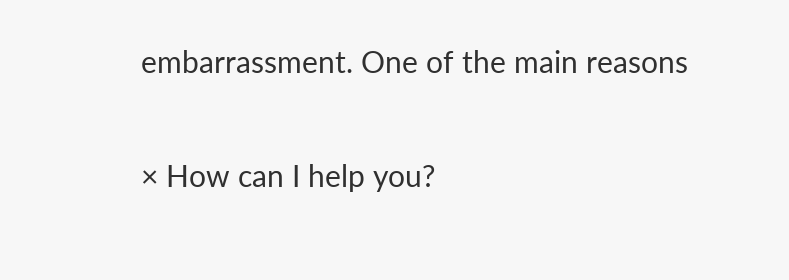embarrassment. One of the main reasons

× How can I help you?